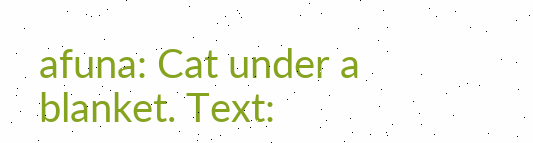afuna: Cat under a blanket. Text: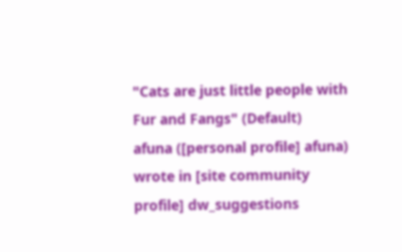"Cats are just little people with Fur and Fangs" (Default)
afuna ([personal profile] afuna) wrote in [site community profile] dw_suggestions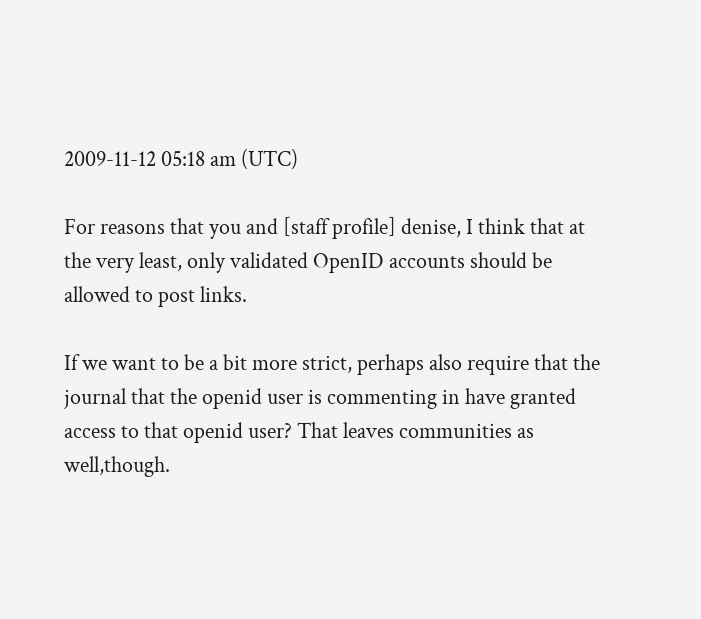2009-11-12 05:18 am (UTC)

For reasons that you and [staff profile] denise, I think that at the very least, only validated OpenID accounts should be allowed to post links.

If we want to be a bit more strict, perhaps also require that the journal that the openid user is commenting in have granted access to that openid user? That leaves communities as well,though.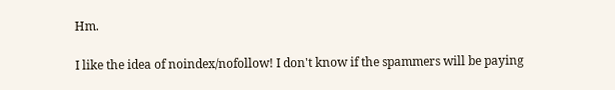Hm.

I like the idea of noindex/nofollow! I don't know if the spammers will be paying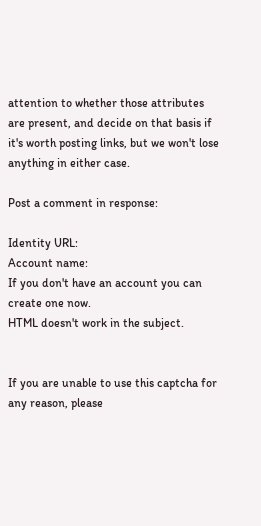attention to whether those attributes are present, and decide on that basis if it's worth posting links, but we won't lose anything in either case.

Post a comment in response:

Identity URL:
Account name:
If you don't have an account you can create one now.
HTML doesn't work in the subject.


If you are unable to use this captcha for any reason, please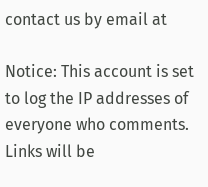contact us by email at

Notice: This account is set to log the IP addresses of everyone who comments.
Links will be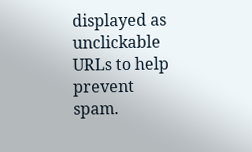displayed as unclickable URLs to help prevent spam.